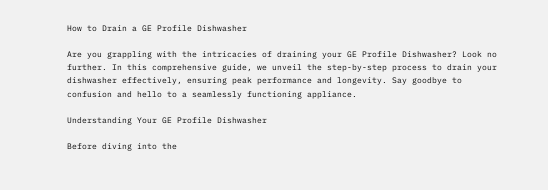How to Drain a GE Profile Dishwasher

Are you grappling with the intricacies of draining your GE Profile Dishwasher? Look no further. In this comprehensive guide, we unveil the step-by-step process to drain your dishwasher effectively, ensuring peak performance and longevity. Say goodbye to confusion and hello to a seamlessly functioning appliance.

Understanding Your GE Profile Dishwasher

Before diving into the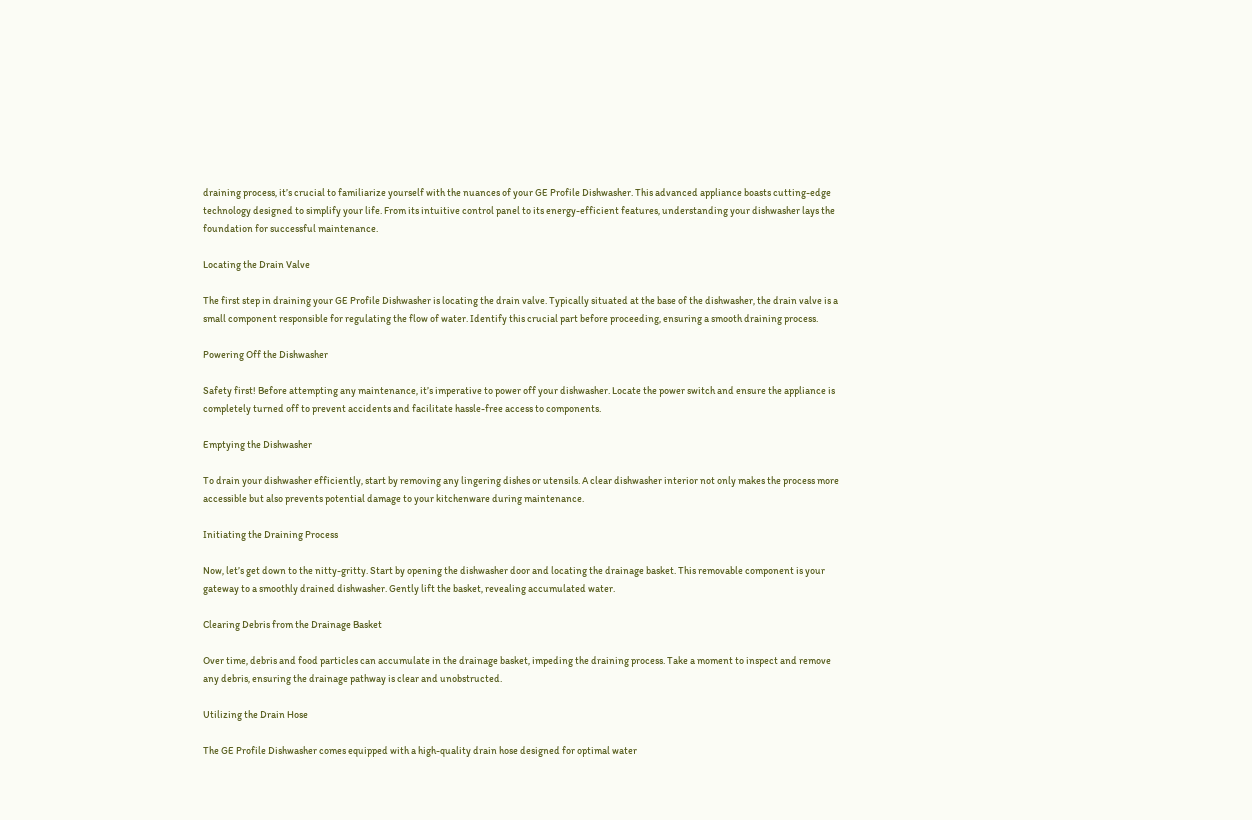draining process, it’s crucial to familiarize yourself with the nuances of your GE Profile Dishwasher. This advanced appliance boasts cutting-edge technology designed to simplify your life. From its intuitive control panel to its energy-efficient features, understanding your dishwasher lays the foundation for successful maintenance.

Locating the Drain Valve

The first step in draining your GE Profile Dishwasher is locating the drain valve. Typically situated at the base of the dishwasher, the drain valve is a small component responsible for regulating the flow of water. Identify this crucial part before proceeding, ensuring a smooth draining process.

Powering Off the Dishwasher

Safety first! Before attempting any maintenance, it’s imperative to power off your dishwasher. Locate the power switch and ensure the appliance is completely turned off to prevent accidents and facilitate hassle-free access to components.

Emptying the Dishwasher

To drain your dishwasher efficiently, start by removing any lingering dishes or utensils. A clear dishwasher interior not only makes the process more accessible but also prevents potential damage to your kitchenware during maintenance.

Initiating the Draining Process

Now, let’s get down to the nitty-gritty. Start by opening the dishwasher door and locating the drainage basket. This removable component is your gateway to a smoothly drained dishwasher. Gently lift the basket, revealing accumulated water.

Clearing Debris from the Drainage Basket

Over time, debris and food particles can accumulate in the drainage basket, impeding the draining process. Take a moment to inspect and remove any debris, ensuring the drainage pathway is clear and unobstructed.

Utilizing the Drain Hose

The GE Profile Dishwasher comes equipped with a high-quality drain hose designed for optimal water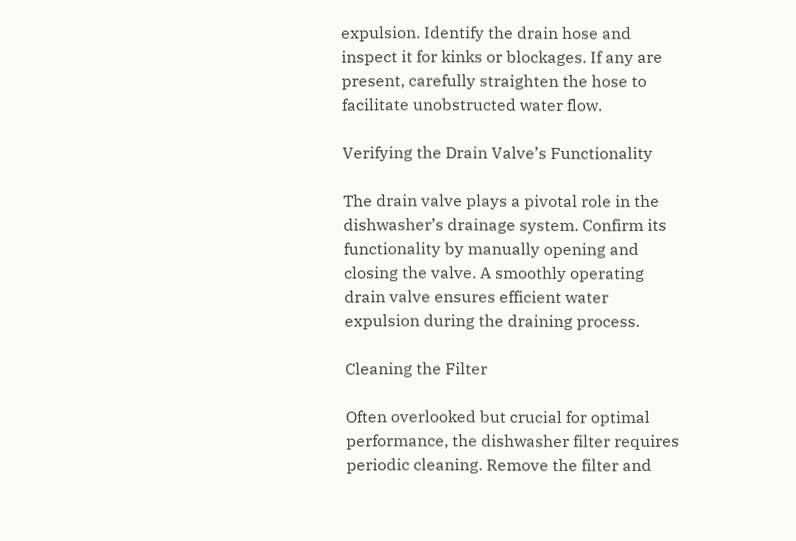expulsion. Identify the drain hose and inspect it for kinks or blockages. If any are present, carefully straighten the hose to facilitate unobstructed water flow.

Verifying the Drain Valve’s Functionality

The drain valve plays a pivotal role in the dishwasher’s drainage system. Confirm its functionality by manually opening and closing the valve. A smoothly operating drain valve ensures efficient water expulsion during the draining process.

Cleaning the Filter

Often overlooked but crucial for optimal performance, the dishwasher filter requires periodic cleaning. Remove the filter and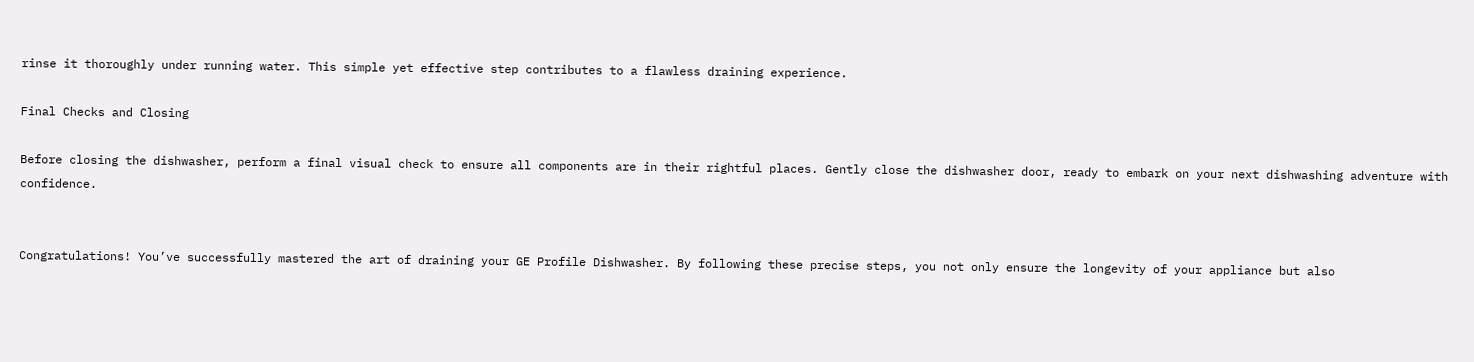rinse it thoroughly under running water. This simple yet effective step contributes to a flawless draining experience.

Final Checks and Closing

Before closing the dishwasher, perform a final visual check to ensure all components are in their rightful places. Gently close the dishwasher door, ready to embark on your next dishwashing adventure with confidence.


Congratulations! You’ve successfully mastered the art of draining your GE Profile Dishwasher. By following these precise steps, you not only ensure the longevity of your appliance but also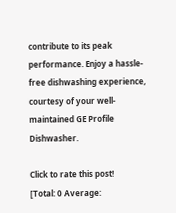contribute to its peak performance. Enjoy a hassle-free dishwashing experience, courtesy of your well-maintained GE Profile Dishwasher.

Click to rate this post!
[Total: 0 Average: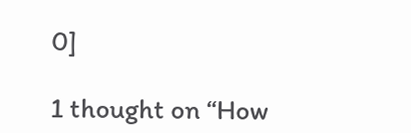0]

1 thought on “How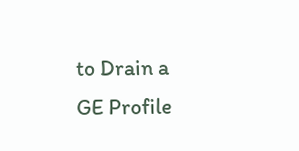to Drain a GE Profile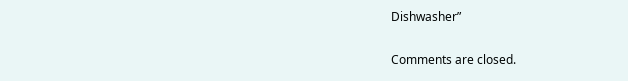Dishwasher”

Comments are closed.